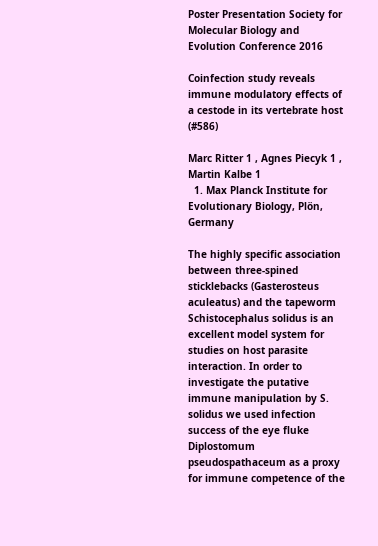Poster Presentation Society for Molecular Biology and Evolution Conference 2016

Coinfection study reveals immune modulatory effects of a cestode in its vertebrate host (#586)

Marc Ritter 1 , Agnes Piecyk 1 , Martin Kalbe 1
  1. Max Planck Institute for Evolutionary Biology, Plön, Germany

The highly specific association between three-spined sticklebacks (Gasterosteus aculeatus) and the tapeworm Schistocephalus solidus is an excellent model system for studies on host parasite interaction. In order to investigate the putative immune manipulation by S. solidus we used infection success of the eye fluke Diplostomum pseudospathaceum as a proxy for immune competence of the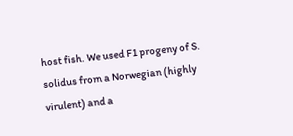host fish. We used F1 progeny of S. solidus from a Norwegian (highly virulent) and a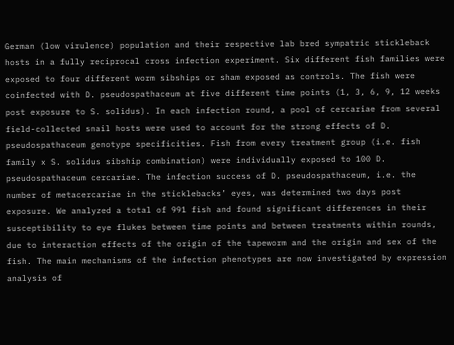German (low virulence) population and their respective lab bred sympatric stickleback hosts in a fully reciprocal cross infection experiment. Six different fish families were exposed to four different worm sibships or sham exposed as controls. The fish were coinfected with D. pseudospathaceum at five different time points (1, 3, 6, 9, 12 weeks post exposure to S. solidus). In each infection round, a pool of cercariae from several field-collected snail hosts were used to account for the strong effects of D. pseudospathaceum genotype specificities. Fish from every treatment group (i.e. fish family x S. solidus sibship combination) were individually exposed to 100 D. pseudospathaceum cercariae. The infection success of D. pseudospathaceum, i.e. the number of metacercariae in the sticklebacks’ eyes, was determined two days post exposure. We analyzed a total of 991 fish and found significant differences in their susceptibility to eye flukes between time points and between treatments within rounds, due to interaction effects of the origin of the tapeworm and the origin and sex of the fish. The main mechanisms of the infection phenotypes are now investigated by expression analysis of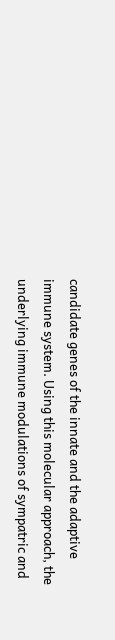candidate genes of the innate and the adaptive immune system. Using this molecular approach, the underlying immune modulations of sympatric and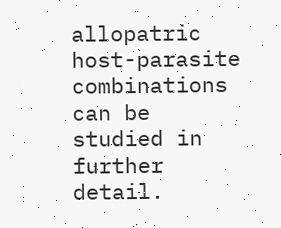allopatric host-parasite combinations can be studied in further detail.